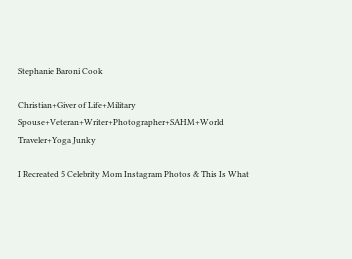Stephanie Baroni Cook

Christian+Giver of Life+Military Spouse+Veteran+Writer+Photographer+SAHM+World Traveler+Yoga Junky

I Recreated 5 Celebrity Mom Instagram Photos & This Is What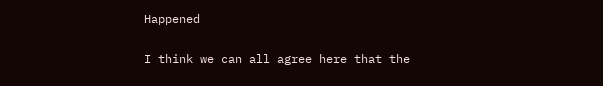Happened

I think we can all agree here that the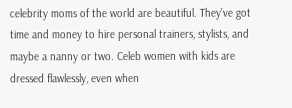celebrity moms of the world are beautiful. They’ve got time and money to hire personal trainers, stylists, and maybe a nanny or two. Celeb women with kids are dressed flawlessly, even when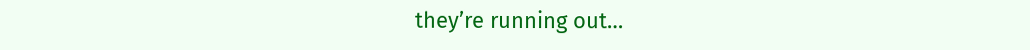they’re running out…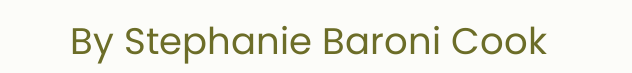By Stephanie Baroni Cook